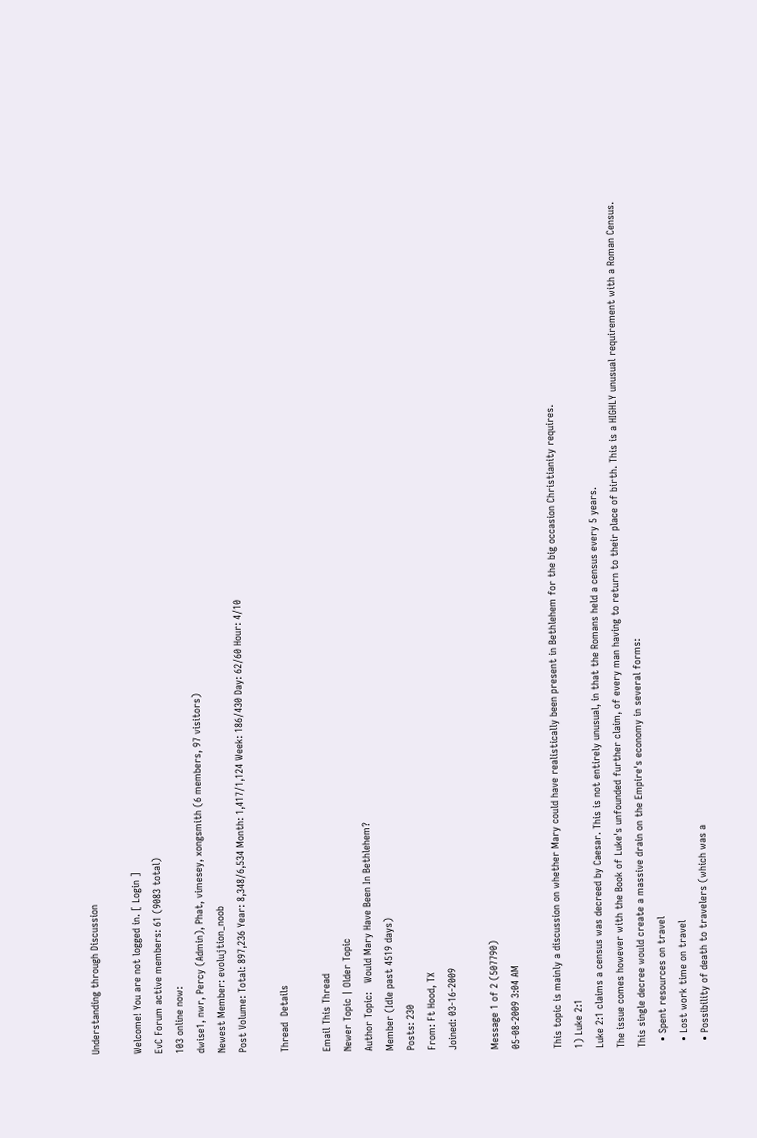Understanding through Discussion

Welcome! You are not logged in. [ Login ]
EvC Forum active members: 61 (9083 total)
103 online now:
dwise1, nwr, Percy (Admin), Phat, vimesey, xongsmith (6 members, 97 visitors)
Newest Member: evolujtion_noob
Post Volume: Total: 897,236 Year: 8,348/6,534 Month: 1,417/1,124 Week: 186/430 Day: 62/60 Hour: 4/10

Thread  Details

Email This Thread
Newer Topic | Older Topic
Author Topic:   Would Mary Have Been In Bethlehem?
Member (Idle past 4519 days)
Posts: 230
From: Ft Hood, TX
Joined: 03-16-2009

Message 1 of 2 (507790)
05-08-2009 3:04 AM

This topic is mainly a discussion on whether Mary could have realistically been present in Bethlehem for the big occasion Christianity requires.
1) Luke 2:1
Luke 2:1 claims a census was decreed by Caesar. This is not entirely unusual, in that the Romans held a census every 5 years.
The issue comes however with the Book of Luke's unfounded further claim, of every man having to return to their place of birth. This is a HIGHLY unusual requirement with a Roman Census.
This single decree would create a massive drain on the Empire's economy in several forms:
  • Spent resources on travel
  • Lost work time on travel
  • Possibility of death to travelers (which was a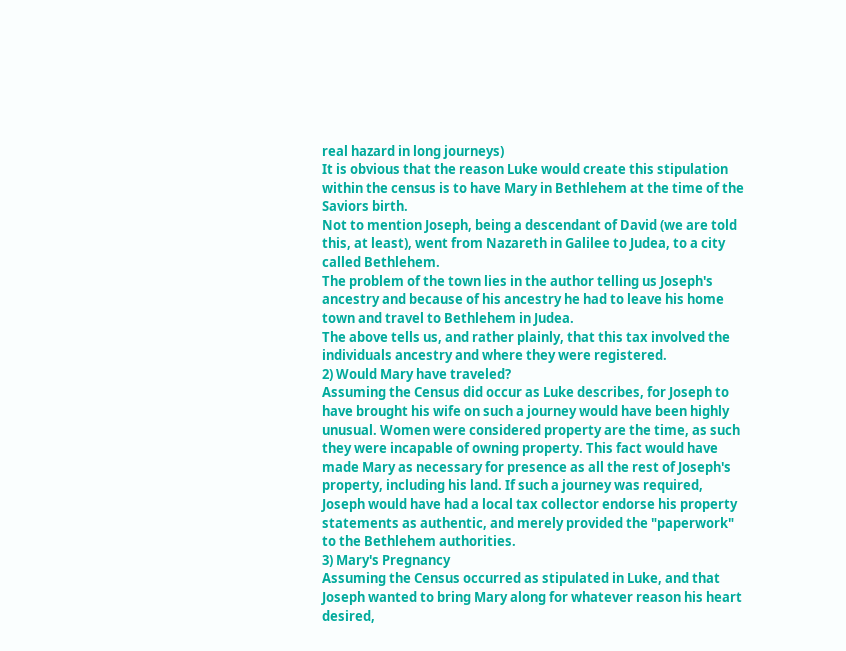real hazard in long journeys)
It is obvious that the reason Luke would create this stipulation within the census is to have Mary in Bethlehem at the time of the Saviors birth.
Not to mention Joseph, being a descendant of David (we are told this, at least), went from Nazareth in Galilee to Judea, to a city called Bethlehem.
The problem of the town lies in the author telling us Joseph's ancestry and because of his ancestry he had to leave his home town and travel to Bethlehem in Judea.
The above tells us, and rather plainly, that this tax involved the individuals ancestry and where they were registered.
2) Would Mary have traveled?
Assuming the Census did occur as Luke describes, for Joseph to have brought his wife on such a journey would have been highly unusual. Women were considered property are the time, as such they were incapable of owning property. This fact would have made Mary as necessary for presence as all the rest of Joseph's property, including his land. If such a journey was required, Joseph would have had a local tax collector endorse his property statements as authentic, and merely provided the "paperwork" to the Bethlehem authorities.
3) Mary's Pregnancy
Assuming the Census occurred as stipulated in Luke, and that Joseph wanted to bring Mary along for whatever reason his heart desired,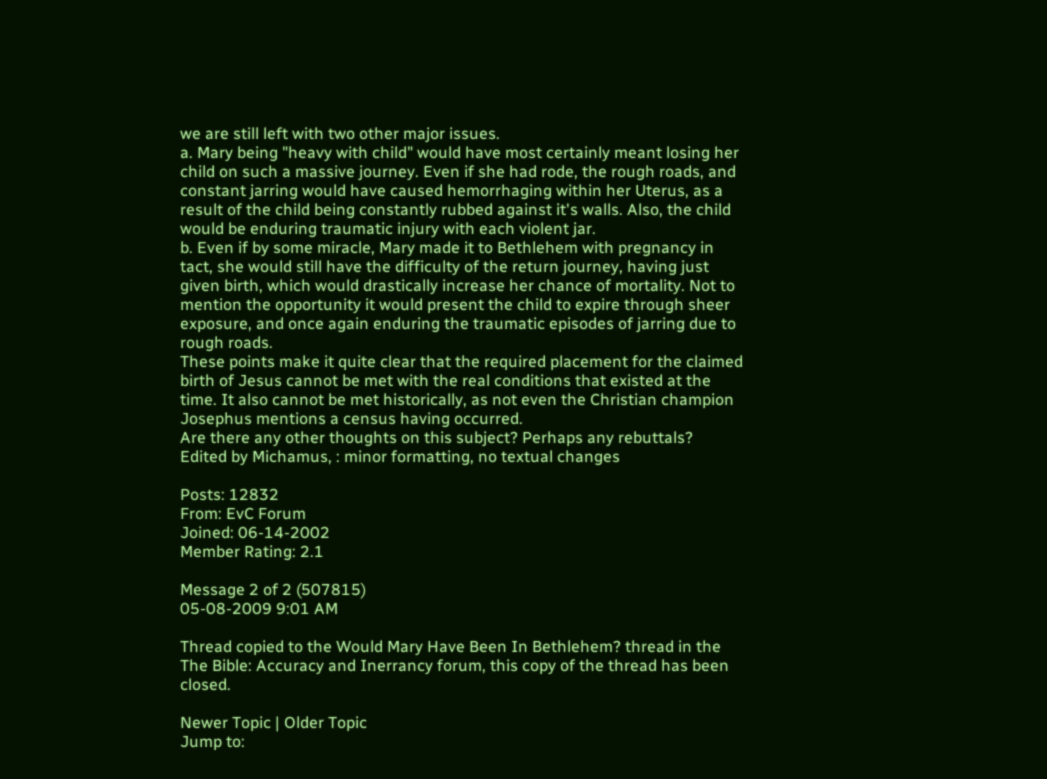we are still left with two other major issues.
a. Mary being "heavy with child" would have most certainly meant losing her child on such a massive journey. Even if she had rode, the rough roads, and constant jarring would have caused hemorrhaging within her Uterus, as a result of the child being constantly rubbed against it's walls. Also, the child would be enduring traumatic injury with each violent jar.
b. Even if by some miracle, Mary made it to Bethlehem with pregnancy in tact, she would still have the difficulty of the return journey, having just given birth, which would drastically increase her chance of mortality. Not to mention the opportunity it would present the child to expire through sheer exposure, and once again enduring the traumatic episodes of jarring due to rough roads.
These points make it quite clear that the required placement for the claimed birth of Jesus cannot be met with the real conditions that existed at the time. It also cannot be met historically, as not even the Christian champion Josephus mentions a census having occurred.
Are there any other thoughts on this subject? Perhaps any rebuttals?
Edited by Michamus, : minor formatting, no textual changes

Posts: 12832
From: EvC Forum
Joined: 06-14-2002
Member Rating: 2.1

Message 2 of 2 (507815)
05-08-2009 9:01 AM

Thread copied to the Would Mary Have Been In Bethlehem? thread in the The Bible: Accuracy and Inerrancy forum, this copy of the thread has been closed.

Newer Topic | Older Topic
Jump to: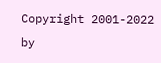Copyright 2001-2022 by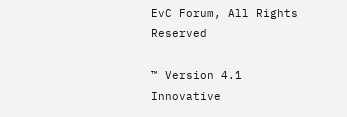EvC Forum, All Rights Reserved

™ Version 4.1
Innovative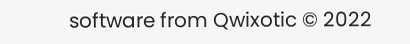software from Qwixotic © 2022